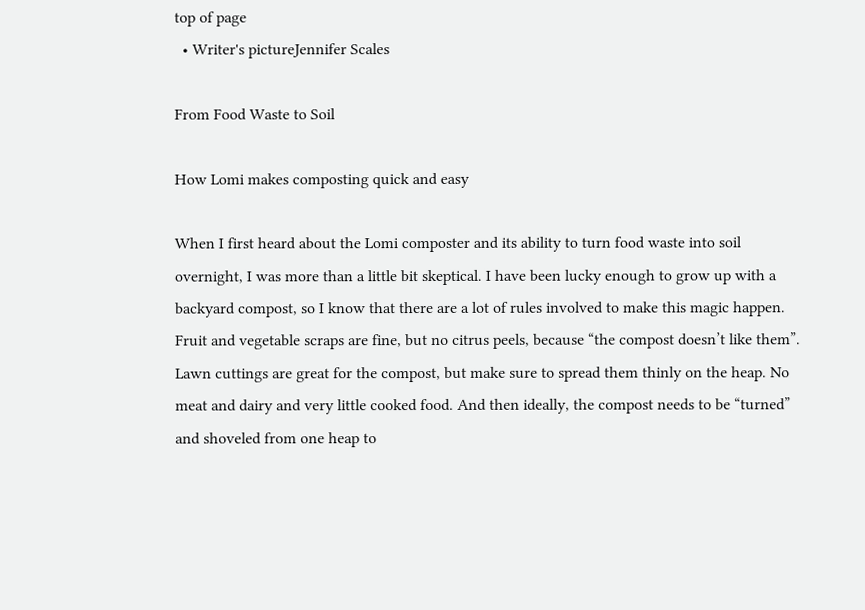top of page
  • Writer's pictureJennifer Scales

From Food Waste to Soil

How Lomi makes composting quick and easy

When I first heard about the Lomi composter and its ability to turn food waste into soil overnight, I was more than a little bit skeptical. I have been lucky enough to grow up with a backyard compost, so I know that there are a lot of rules involved to make this magic happen. Fruit and vegetable scraps are fine, but no citrus peels, because “the compost doesn’t like them”. Lawn cuttings are great for the compost, but make sure to spread them thinly on the heap. No meat and dairy and very little cooked food. And then ideally, the compost needs to be “turned” and shoveled from one heap to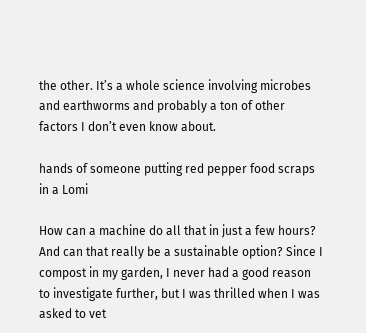the other. It’s a whole science involving microbes and earthworms and probably a ton of other factors I don’t even know about.

hands of someone putting red pepper food scraps in a Lomi

How can a machine do all that in just a few hours? And can that really be a sustainable option? Since I compost in my garden, I never had a good reason to investigate further, but I was thrilled when I was asked to vet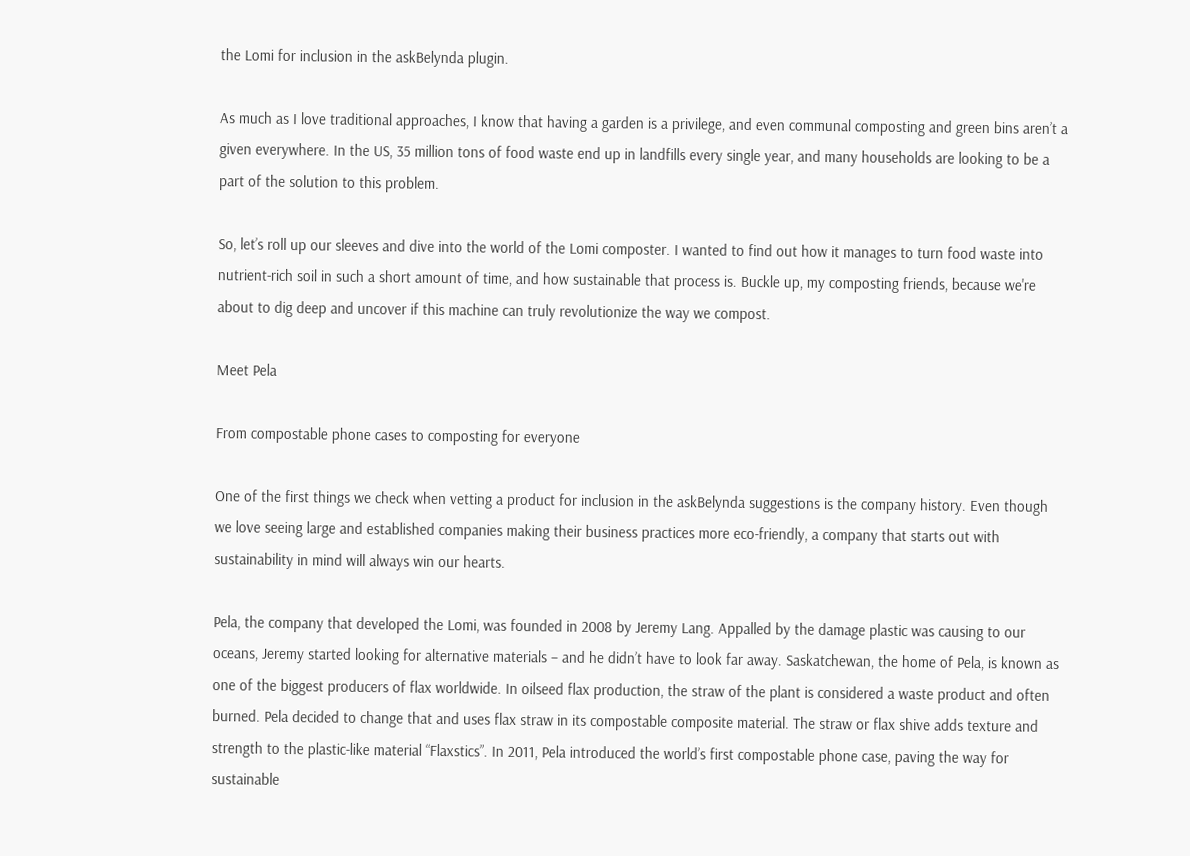the Lomi for inclusion in the askBelynda plugin.

As much as I love traditional approaches, I know that having a garden is a privilege, and even communal composting and green bins aren’t a given everywhere. In the US, 35 million tons of food waste end up in landfills every single year, and many households are looking to be a part of the solution to this problem.

So, let’s roll up our sleeves and dive into the world of the Lomi composter. I wanted to find out how it manages to turn food waste into nutrient-rich soil in such a short amount of time, and how sustainable that process is. Buckle up, my composting friends, because we're about to dig deep and uncover if this machine can truly revolutionize the way we compost.

Meet Pela

From compostable phone cases to composting for everyone

One of the first things we check when vetting a product for inclusion in the askBelynda suggestions is the company history. Even though we love seeing large and established companies making their business practices more eco-friendly, a company that starts out with sustainability in mind will always win our hearts.

Pela, the company that developed the Lomi, was founded in 2008 by Jeremy Lang. Appalled by the damage plastic was causing to our oceans, Jeremy started looking for alternative materials – and he didn’t have to look far away. Saskatchewan, the home of Pela, is known as one of the biggest producers of flax worldwide. In oilseed flax production, the straw of the plant is considered a waste product and often burned. Pela decided to change that and uses flax straw in its compostable composite material. The straw or flax shive adds texture and strength to the plastic-like material “Flaxstics”. In 2011, Pela introduced the world’s first compostable phone case, paving the way for sustainable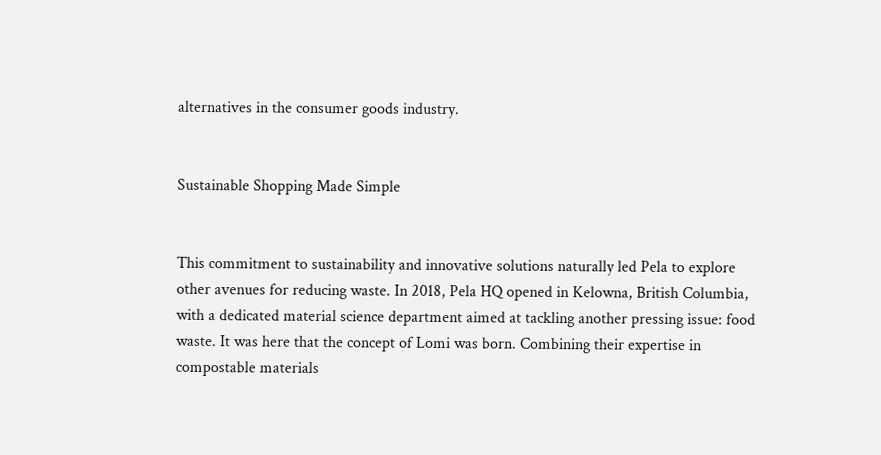alternatives in the consumer goods industry.


Sustainable Shopping Made Simple


This commitment to sustainability and innovative solutions naturally led Pela to explore other avenues for reducing waste. In 2018, Pela HQ opened in Kelowna, British Columbia, with a dedicated material science department aimed at tackling another pressing issue: food waste. It was here that the concept of Lomi was born. Combining their expertise in compostable materials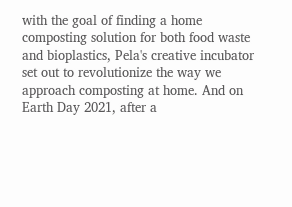with the goal of finding a home composting solution for both food waste and bioplastics, Pela's creative incubator set out to revolutionize the way we approach composting at home. And on Earth Day 2021, after a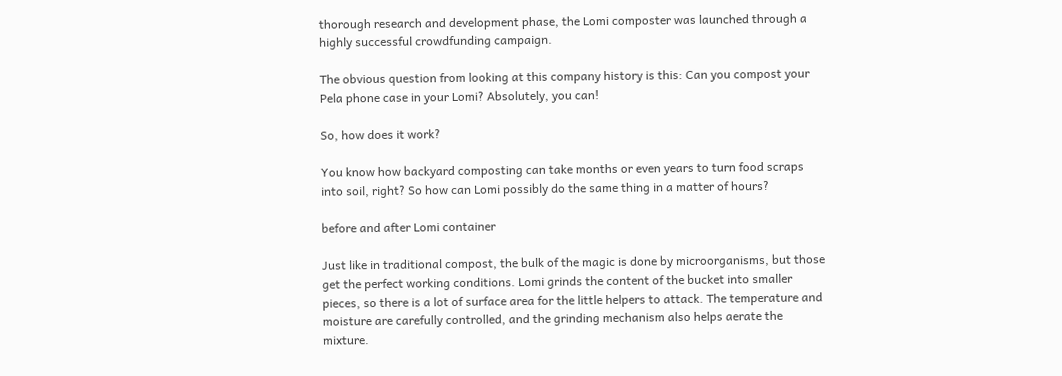thorough research and development phase, the Lomi composter was launched through a highly successful crowdfunding campaign.

The obvious question from looking at this company history is this: Can you compost your Pela phone case in your Lomi? Absolutely, you can!

So, how does it work?

You know how backyard composting can take months or even years to turn food scraps into soil, right? So how can Lomi possibly do the same thing in a matter of hours?

before and after Lomi container

Just like in traditional compost, the bulk of the magic is done by microorganisms, but those get the perfect working conditions. Lomi grinds the content of the bucket into smaller pieces, so there is a lot of surface area for the little helpers to attack. The temperature and moisture are carefully controlled, and the grinding mechanism also helps aerate the mixture.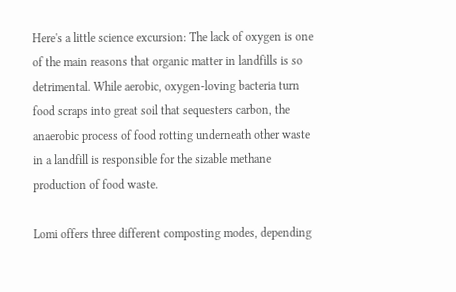Here's a little science excursion: The lack of oxygen is one of the main reasons that organic matter in landfills is so detrimental. While aerobic, oxygen-loving bacteria turn food scraps into great soil that sequesters carbon, the anaerobic process of food rotting underneath other waste in a landfill is responsible for the sizable methane production of food waste.

Lomi offers three different composting modes, depending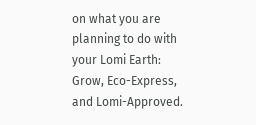on what you are planning to do with your Lomi Earth: Grow, Eco-Express, and Lomi-Approved.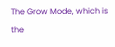The Grow Mode, which is the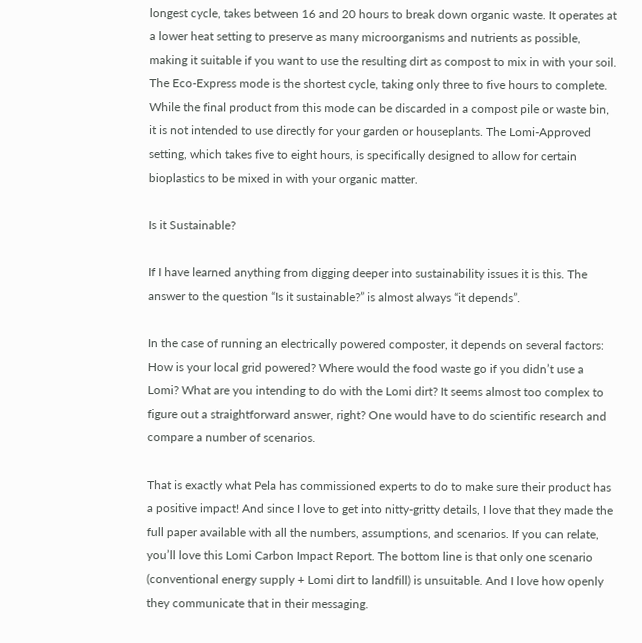longest cycle, takes between 16 and 20 hours to break down organic waste. It operates at a lower heat setting to preserve as many microorganisms and nutrients as possible, making it suitable if you want to use the resulting dirt as compost to mix in with your soil. The Eco-Express mode is the shortest cycle, taking only three to five hours to complete. While the final product from this mode can be discarded in a compost pile or waste bin, it is not intended to use directly for your garden or houseplants. The Lomi-Approved setting, which takes five to eight hours, is specifically designed to allow for certain bioplastics to be mixed in with your organic matter.

Is it Sustainable?

If I have learned anything from digging deeper into sustainability issues it is this. The answer to the question “Is it sustainable?” is almost always “it depends”.

In the case of running an electrically powered composter, it depends on several factors: How is your local grid powered? Where would the food waste go if you didn’t use a Lomi? What are you intending to do with the Lomi dirt? It seems almost too complex to figure out a straightforward answer, right? One would have to do scientific research and compare a number of scenarios.

That is exactly what Pela has commissioned experts to do to make sure their product has a positive impact! And since I love to get into nitty-gritty details, I love that they made the full paper available with all the numbers, assumptions, and scenarios. If you can relate, you’ll love this Lomi Carbon Impact Report. The bottom line is that only one scenario (conventional energy supply + Lomi dirt to landfill) is unsuitable. And I love how openly they communicate that in their messaging.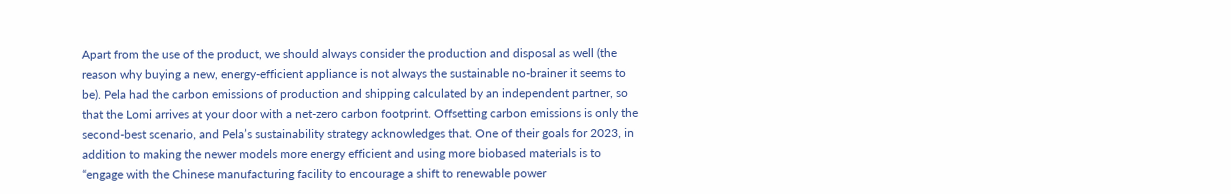Apart from the use of the product, we should always consider the production and disposal as well (the reason why buying a new, energy-efficient appliance is not always the sustainable no-brainer it seems to be). Pela had the carbon emissions of production and shipping calculated by an independent partner, so that the Lomi arrives at your door with a net-zero carbon footprint. Offsetting carbon emissions is only the second-best scenario, and Pela’s sustainability strategy acknowledges that. One of their goals for 2023, in addition to making the newer models more energy efficient and using more biobased materials is to “engage with the Chinese manufacturing facility to encourage a shift to renewable power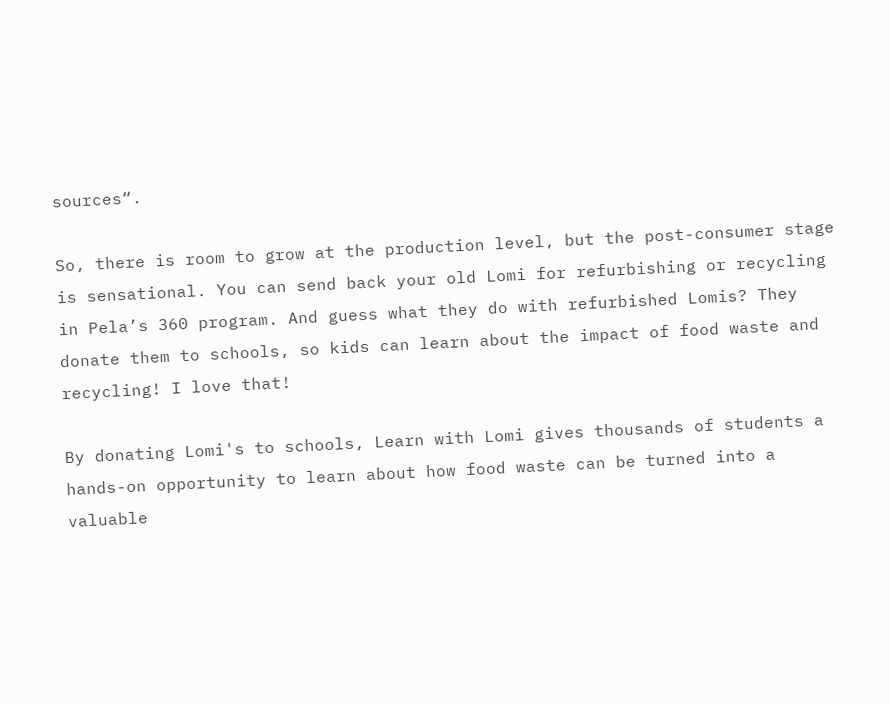sources“.

So, there is room to grow at the production level, but the post-consumer stage is sensational. You can send back your old Lomi for refurbishing or recycling in Pela’s 360 program. And guess what they do with refurbished Lomis? They donate them to schools, so kids can learn about the impact of food waste and recycling! I love that!

By donating Lomi's to schools, Learn with Lomi gives thousands of students a hands-on opportunity to learn about how food waste can be turned into a valuable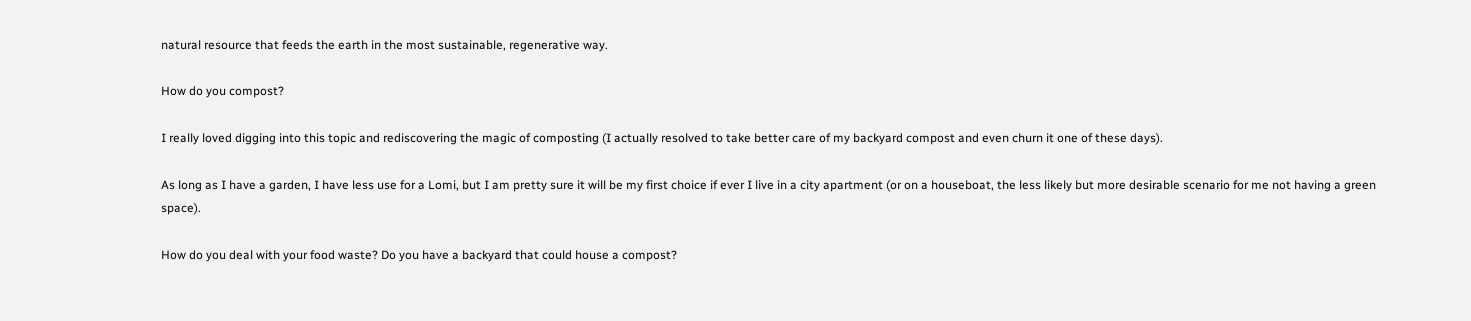natural resource that feeds the earth in the most sustainable, regenerative way.

How do you compost?

I really loved digging into this topic and rediscovering the magic of composting (I actually resolved to take better care of my backyard compost and even churn it one of these days).

As long as I have a garden, I have less use for a Lomi, but I am pretty sure it will be my first choice if ever I live in a city apartment (or on a houseboat, the less likely but more desirable scenario for me not having a green space).

How do you deal with your food waste? Do you have a backyard that could house a compost?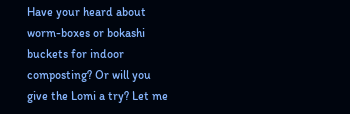Have your heard about worm-boxes or bokashi buckets for indoor composting? Or will you give the Lomi a try? Let me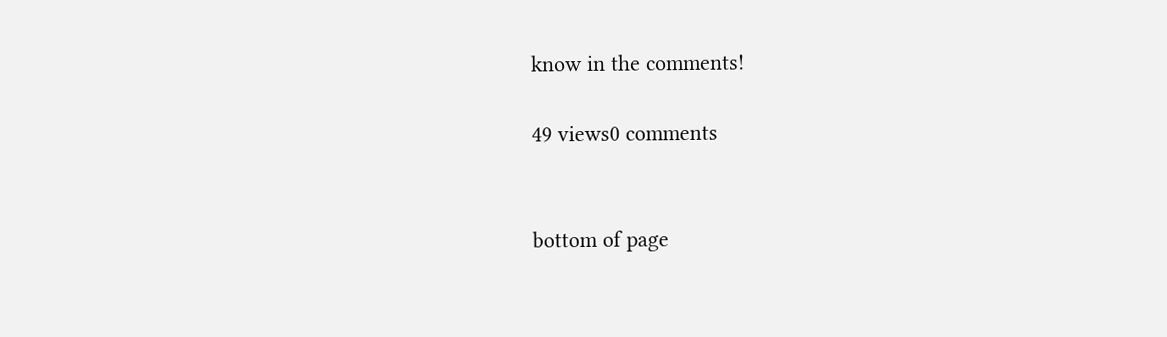know in the comments!

49 views0 comments


bottom of page